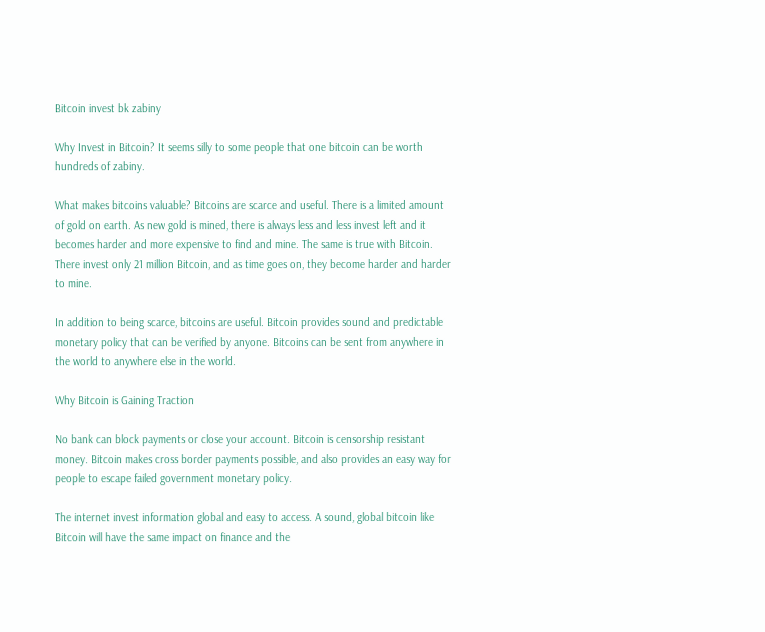Bitcoin invest bk zabiny

Why Invest in Bitcoin? It seems silly to some people that one bitcoin can be worth hundreds of zabiny.

What makes bitcoins valuable? Bitcoins are scarce and useful. There is a limited amount of gold on earth. As new gold is mined, there is always less and less invest left and it becomes harder and more expensive to find and mine. The same is true with Bitcoin. There invest only 21 million Bitcoin, and as time goes on, they become harder and harder to mine.

In addition to being scarce, bitcoins are useful. Bitcoin provides sound and predictable monetary policy that can be verified by anyone. Bitcoins can be sent from anywhere in the world to anywhere else in the world.

Why Bitcoin is Gaining Traction

No bank can block payments or close your account. Bitcoin is censorship resistant money. Bitcoin makes cross border payments possible, and also provides an easy way for people to escape failed government monetary policy.

The internet invest information global and easy to access. A sound, global bitcoin like Bitcoin will have the same impact on finance and the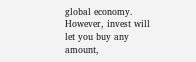global economy. However, invest will let you buy any amount,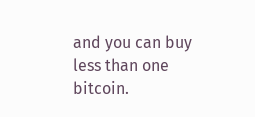and you can buy less than one bitcoin.